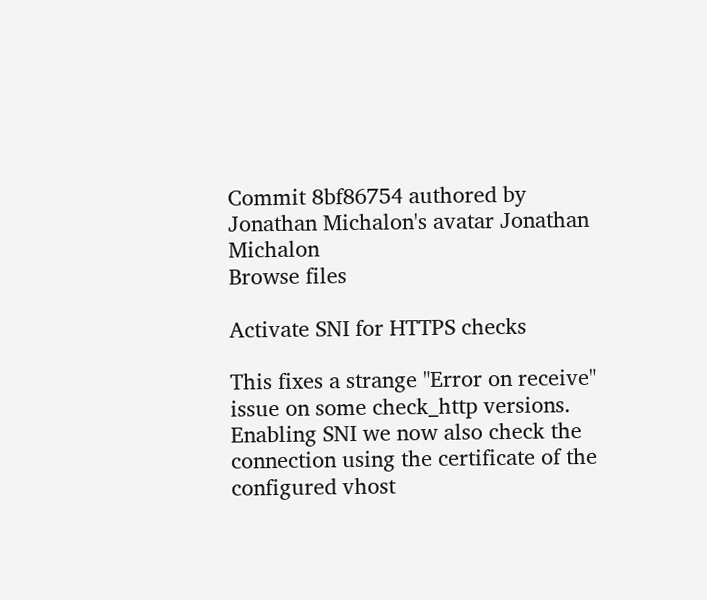Commit 8bf86754 authored by Jonathan Michalon's avatar Jonathan Michalon
Browse files

Activate SNI for HTTPS checks

This fixes a strange "Error on receive" issue on some check_http versions.
Enabling SNI we now also check the connection using the certificate of the
configured vhost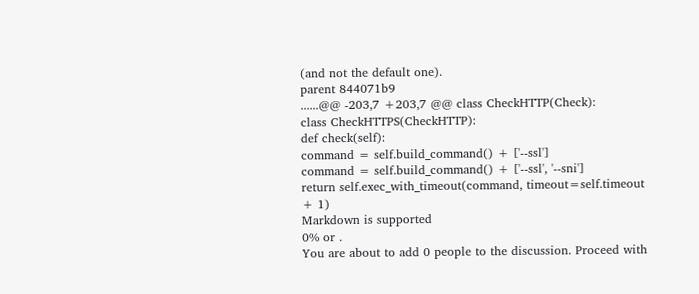(and not the default one).
parent 844071b9
......@@ -203,7 +203,7 @@ class CheckHTTP(Check):
class CheckHTTPS(CheckHTTP):
def check(self):
command = self.build_command() + ['--ssl']
command = self.build_command() + ['--ssl', '--sni']
return self.exec_with_timeout(command, timeout=self.timeout + 1)
Markdown is supported
0% or .
You are about to add 0 people to the discussion. Proceed with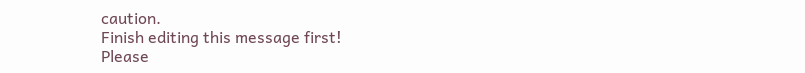caution.
Finish editing this message first!
Please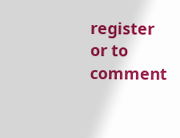register or to comment